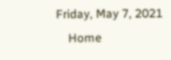Friday, May 7, 2021
    Home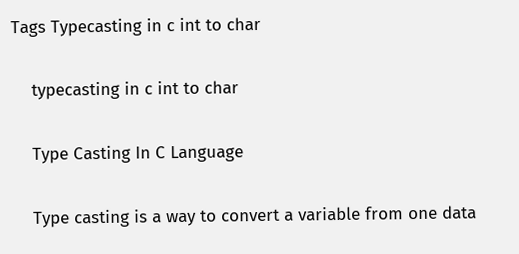Tags Typecasting in c int to char

    typecasting in c int to char

    Type Casting In C Language

    Type casting is a way to convert a variable from one data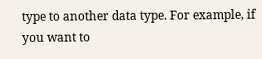type to another data type. For example, if you want to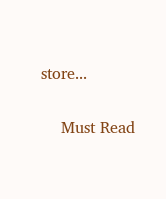store...

    Must Read